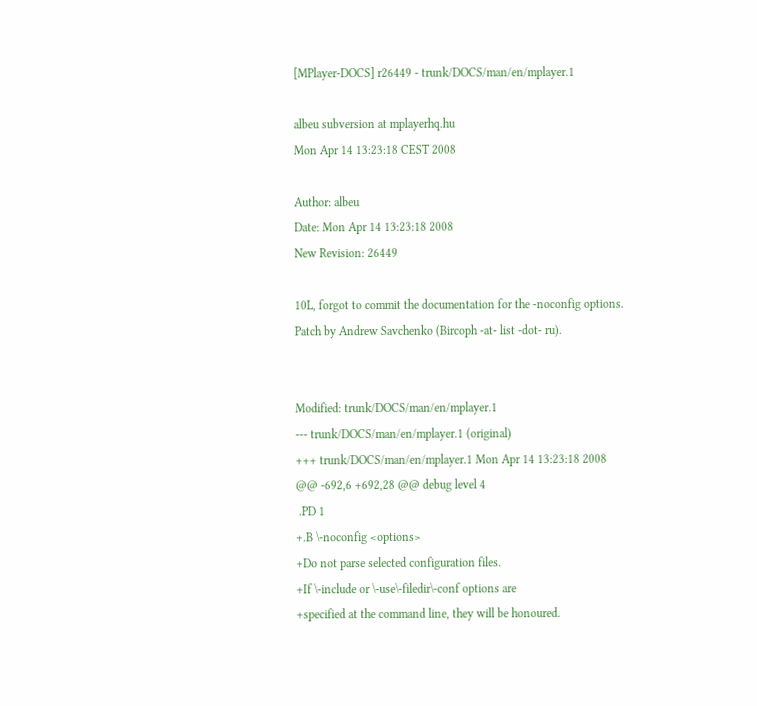[MPlayer-DOCS] r26449 - trunk/DOCS/man/en/mplayer.1

albeu subversion at mplayerhq.hu
Mon Apr 14 13:23:18 CEST 2008

Author: albeu
Date: Mon Apr 14 13:23:18 2008
New Revision: 26449

10L, forgot to commit the documentation for the -noconfig options.
Patch by Andrew Savchenko (Bircoph -at- list -dot- ru).


Modified: trunk/DOCS/man/en/mplayer.1
--- trunk/DOCS/man/en/mplayer.1 (original)
+++ trunk/DOCS/man/en/mplayer.1 Mon Apr 14 13:23:18 2008
@@ -692,6 +692,28 @@ debug level 4
 .PD 1
+.B \-noconfig <options>
+Do not parse selected configuration files.
+If \-include or \-use\-filedir\-conf options are
+specified at the command line, they will be honoured.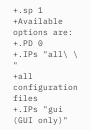+.sp 1
+Available options are:
+.PD 0
+.IPs "all\ \ "
+all configuration files
+.IPs "gui (GUI only)"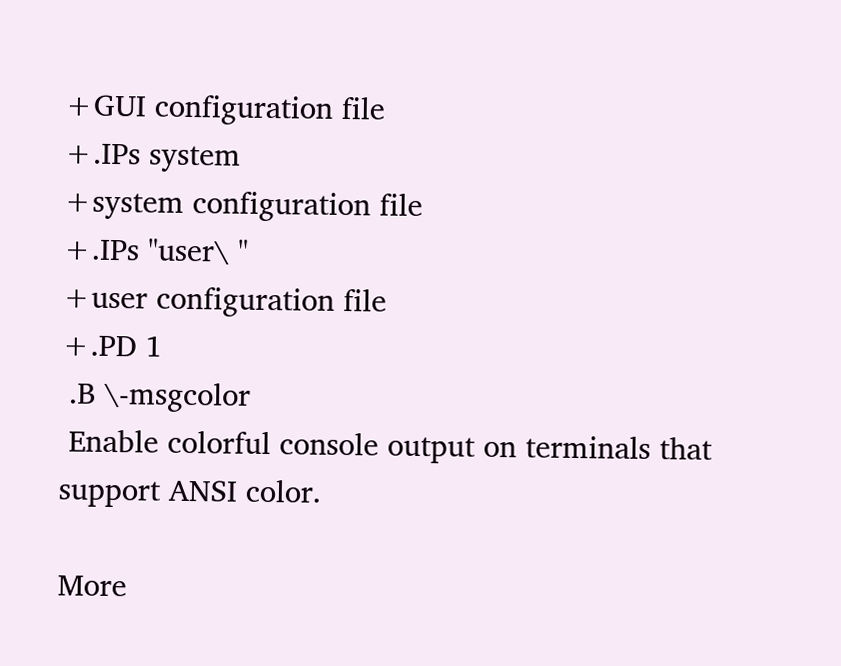+GUI configuration file
+.IPs system
+system configuration file
+.IPs "user\ "
+user configuration file
+.PD 1
 .B \-msgcolor
 Enable colorful console output on terminals that support ANSI color.

More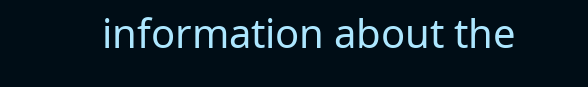information about the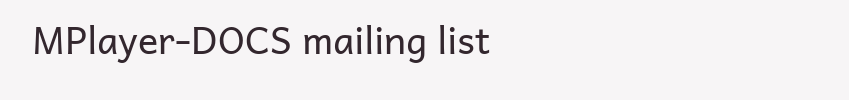MPlayer-DOCS mailing list